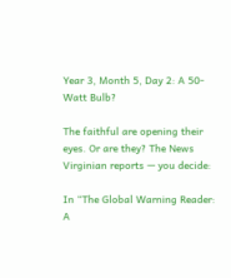Year 3, Month 5, Day 2: A 50-Watt Bulb?

The faithful are opening their eyes. Or are they? The News Virginian reports — you decide:

In “The Global Warning Reader: A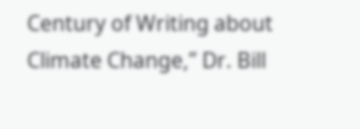Century of Writing about Climate Change,” Dr. Bill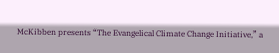McKibben presents “The Evangelical Climate Change Initiative,” a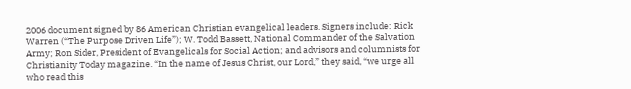2006 document signed by 86 American Christian evangelical leaders. Signers include: Rick Warren (“The Purpose Driven Life”); W. Todd Bassett, National Commander of the Salvation Army; Ron Sider, President of Evangelicals for Social Action; and advisors and columnists for Christianity Today magazine. “In the name of Jesus Christ, our Lord,” they said, “we urge all who read this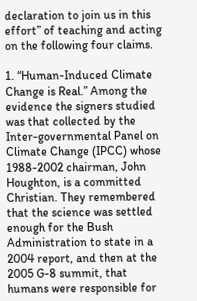declaration to join us in this effort” of teaching and acting on the following four claims.

1. “Human-Induced Climate Change is Real.” Among the evidence the signers studied was that collected by the Inter-governmental Panel on Climate Change (IPCC) whose 1988-2002 chairman, John Houghton, is a committed Christian. They remembered that the science was settled enough for the Bush Administration to state in a 2004 report, and then at the 2005 G-8 summit, that humans were responsible for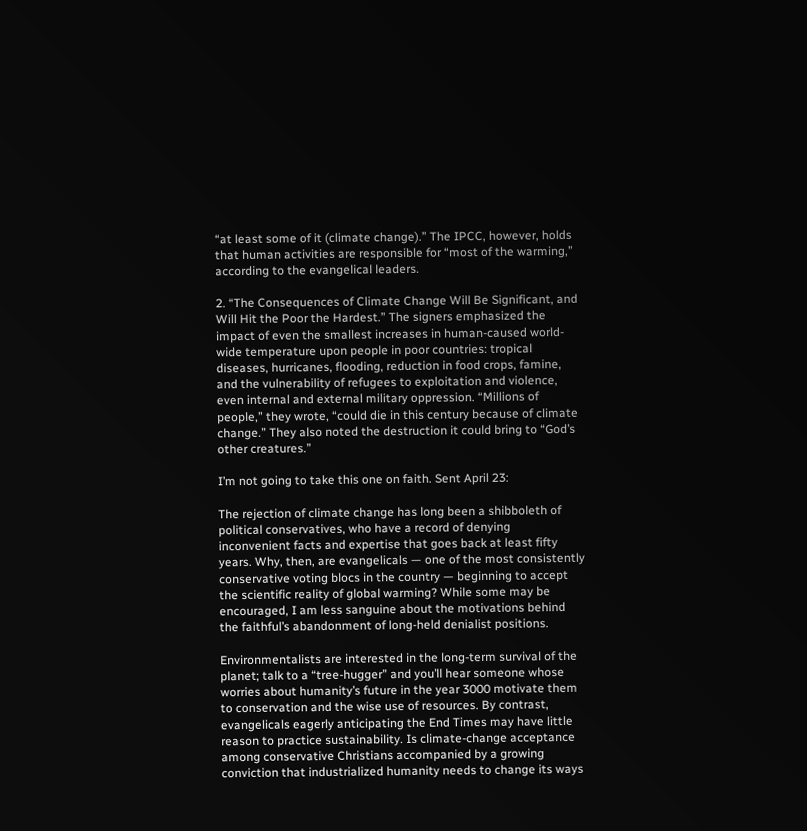“at least some of it (climate change).” The IPCC, however, holds that human activities are responsible for “most of the warming,” according to the evangelical leaders.

2. “The Consequences of Climate Change Will Be Significant, and Will Hit the Poor the Hardest.” The signers emphasized the impact of even the smallest increases in human-caused world-wide temperature upon people in poor countries: tropical diseases, hurricanes, flooding, reduction in food crops, famine, and the vulnerability of refugees to exploitation and violence, even internal and external military oppression. “Millions of people,” they wrote, “could die in this century because of climate change.” They also noted the destruction it could bring to “God’s other creatures.”

I’m not going to take this one on faith. Sent April 23:

The rejection of climate change has long been a shibboleth of political conservatives, who have a record of denying inconvenient facts and expertise that goes back at least fifty years. Why, then, are evangelicals — one of the most consistently conservative voting blocs in the country — beginning to accept the scientific reality of global warming? While some may be encouraged, I am less sanguine about the motivations behind the faithful’s abandonment of long-held denialist positions.

Environmentalists are interested in the long-term survival of the planet; talk to a “tree-hugger” and you’ll hear someone whose worries about humanity’s future in the year 3000 motivate them to conservation and the wise use of resources. By contrast, evangelicals eagerly anticipating the End Times may have little reason to practice sustainability. Is climate-change acceptance among conservative Christians accompanied by a growing conviction that industrialized humanity needs to change its ways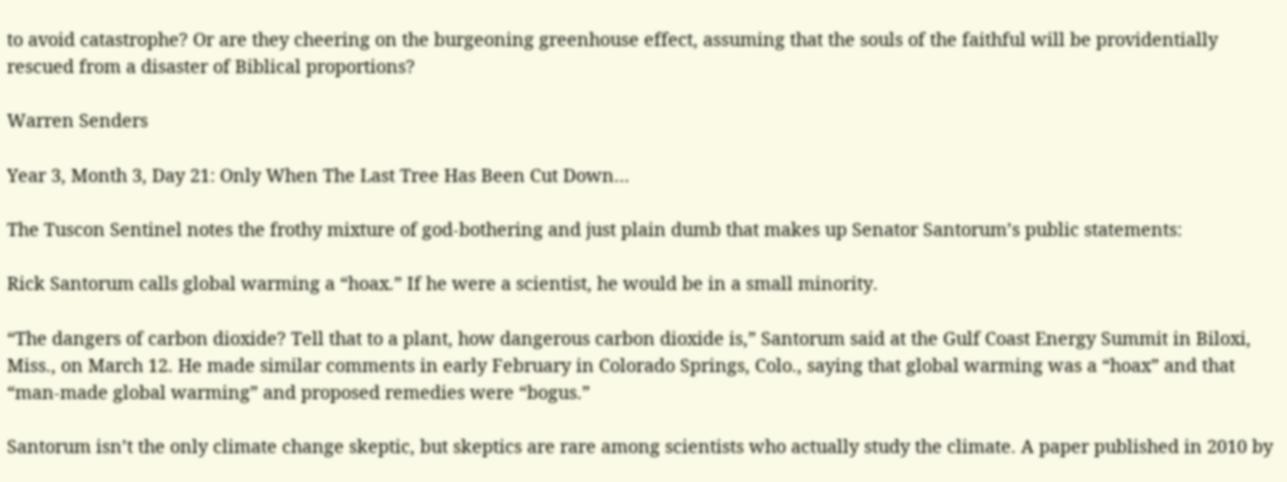to avoid catastrophe? Or are they cheering on the burgeoning greenhouse effect, assuming that the souls of the faithful will be providentially rescued from a disaster of Biblical proportions?

Warren Senders

Year 3, Month 3, Day 21: Only When The Last Tree Has Been Cut Down…

The Tuscon Sentinel notes the frothy mixture of god-bothering and just plain dumb that makes up Senator Santorum’s public statements:

Rick Santorum calls global warming a “hoax.” If he were a scientist, he would be in a small minority.

“The dangers of carbon dioxide? Tell that to a plant, how dangerous carbon dioxide is,” Santorum said at the Gulf Coast Energy Summit in Biloxi, Miss., on March 12. He made similar comments in early February in Colorado Springs, Colo., saying that global warming was a “hoax” and that “man-made global warming” and proposed remedies were “bogus.”

Santorum isn’t the only climate change skeptic, but skeptics are rare among scientists who actually study the climate. A paper published in 2010 by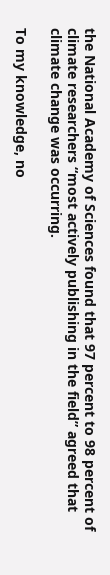the National Academy of Sciences found that 97 percent to 98 percent of climate researchers “most actively publishing in the field” agreed that climate change was occurring.

To my knowledge, no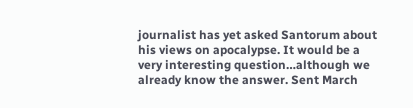journalist has yet asked Santorum about his views on apocalypse. It would be a very interesting question…although we already know the answer. Sent March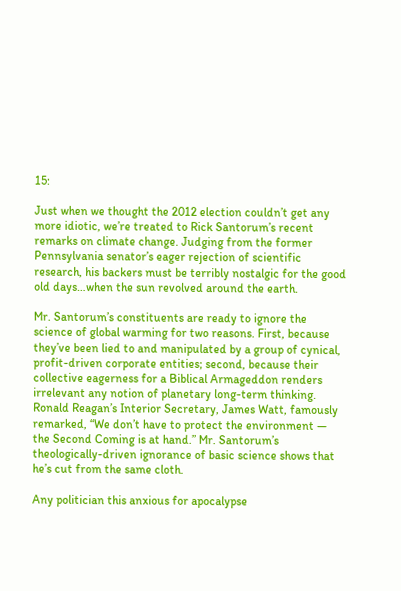15:

Just when we thought the 2012 election couldn’t get any more idiotic, we’re treated to Rick Santorum’s recent remarks on climate change. Judging from the former Pennsylvania senator’s eager rejection of scientific research, his backers must be terribly nostalgic for the good old days…when the sun revolved around the earth.

Mr. Santorum’s constituents are ready to ignore the science of global warming for two reasons. First, because they’ve been lied to and manipulated by a group of cynical, profit-driven corporate entities; second, because their collective eagerness for a Biblical Armageddon renders irrelevant any notion of planetary long-term thinking. Ronald Reagan’s Interior Secretary, James Watt, famously remarked, “We don’t have to protect the environment — the Second Coming is at hand.” Mr. Santorum’s theologically-driven ignorance of basic science shows that he’s cut from the same cloth.

Any politician this anxious for apocalypse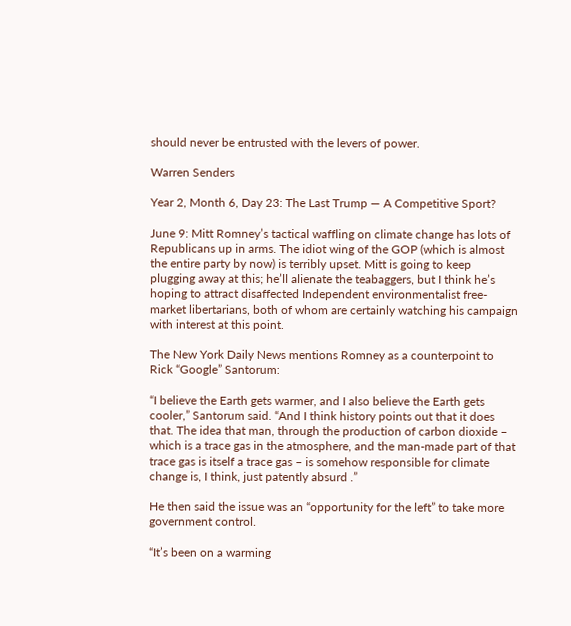should never be entrusted with the levers of power.

Warren Senders

Year 2, Month 6, Day 23: The Last Trump — A Competitive Sport?

June 9: Mitt Romney’s tactical waffling on climate change has lots of Republicans up in arms. The idiot wing of the GOP (which is almost the entire party by now) is terribly upset. Mitt is going to keep plugging away at this; he’ll alienate the teabaggers, but I think he’s hoping to attract disaffected Independent environmentalist free-market libertarians, both of whom are certainly watching his campaign with interest at this point.

The New York Daily News mentions Romney as a counterpoint to Rick “Google” Santorum:

“I believe the Earth gets warmer, and I also believe the Earth gets cooler,” Santorum said. “And I think history points out that it does that. The idea that man, through the production of carbon dioxide – which is a trace gas in the atmosphere, and the man-made part of that trace gas is itself a trace gas – is somehow responsible for climate change is, I think, just patently absurd .”

He then said the issue was an “opportunity for the left” to take more government control.

“It’s been on a warming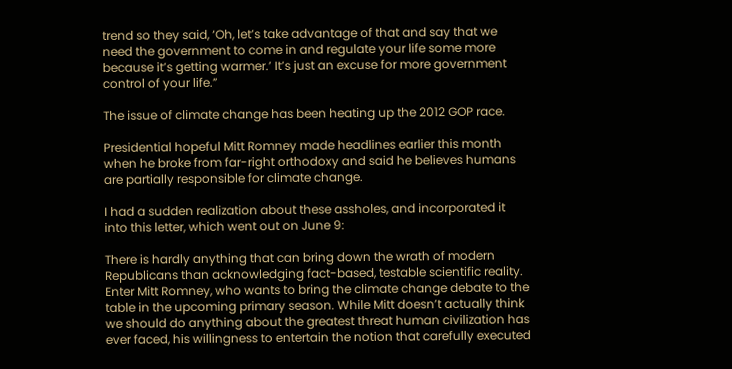trend so they said, ‘Oh, let’s take advantage of that and say that we need the government to come in and regulate your life some more because it’s getting warmer.’ It’s just an excuse for more government control of your life.”

The issue of climate change has been heating up the 2012 GOP race.

Presidential hopeful Mitt Romney made headlines earlier this month when he broke from far-right orthodoxy and said he believes humans are partially responsible for climate change.

I had a sudden realization about these assholes, and incorporated it into this letter, which went out on June 9:

There is hardly anything that can bring down the wrath of modern Republicans than acknowledging fact-based, testable scientific reality. Enter Mitt Romney, who wants to bring the climate change debate to the table in the upcoming primary season. While Mitt doesn’t actually think we should do anything about the greatest threat human civilization has ever faced, his willingness to entertain the notion that carefully executed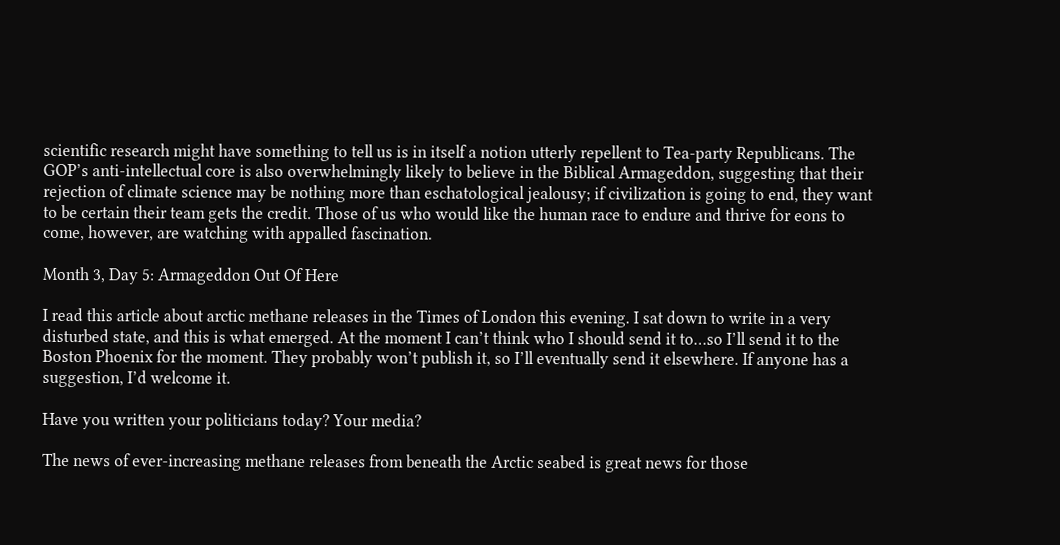scientific research might have something to tell us is in itself a notion utterly repellent to Tea-party Republicans. The GOP’s anti-intellectual core is also overwhelmingly likely to believe in the Biblical Armageddon, suggesting that their rejection of climate science may be nothing more than eschatological jealousy; if civilization is going to end, they want to be certain their team gets the credit. Those of us who would like the human race to endure and thrive for eons to come, however, are watching with appalled fascination.

Month 3, Day 5: Armageddon Out Of Here

I read this article about arctic methane releases in the Times of London this evening. I sat down to write in a very disturbed state, and this is what emerged. At the moment I can’t think who I should send it to…so I’ll send it to the Boston Phoenix for the moment. They probably won’t publish it, so I’ll eventually send it elsewhere. If anyone has a suggestion, I’d welcome it.

Have you written your politicians today? Your media?

The news of ever-increasing methane releases from beneath the Arctic seabed is great news for those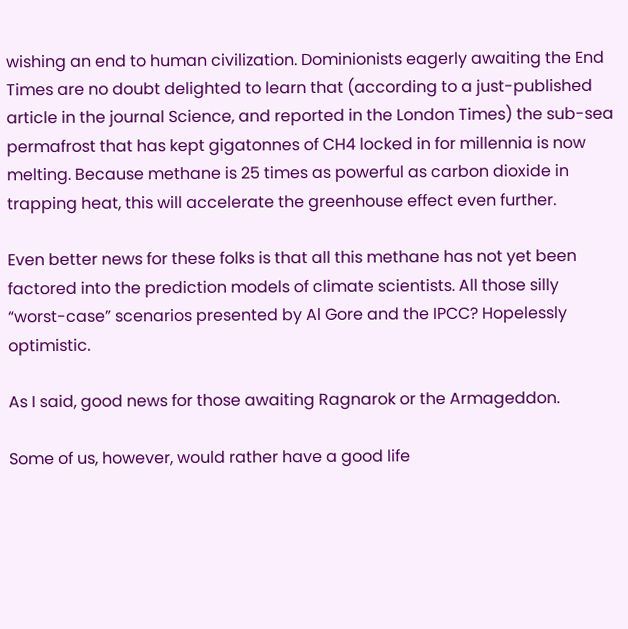wishing an end to human civilization. Dominionists eagerly awaiting the End Times are no doubt delighted to learn that (according to a just-published article in the journal Science, and reported in the London Times) the sub-sea permafrost that has kept gigatonnes of CH4 locked in for millennia is now melting. Because methane is 25 times as powerful as carbon dioxide in trapping heat, this will accelerate the greenhouse effect even further.

Even better news for these folks is that all this methane has not yet been factored into the prediction models of climate scientists. All those silly “worst-case” scenarios presented by Al Gore and the IPCC? Hopelessly optimistic.

As I said, good news for those awaiting Ragnarok or the Armageddon.

Some of us, however, would rather have a good life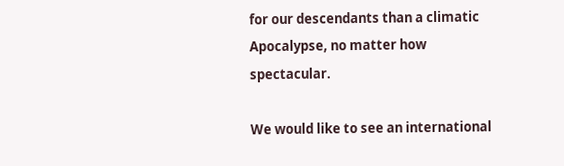for our descendants than a climatic Apocalypse, no matter how spectacular.

We would like to see an international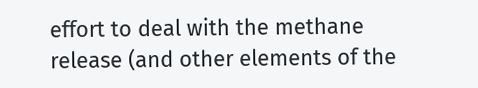effort to deal with the methane release (and other elements of the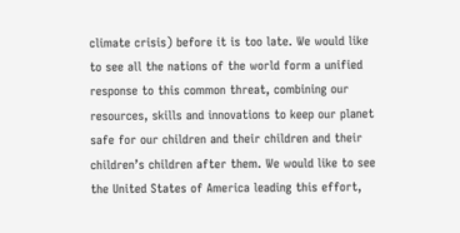climate crisis) before it is too late. We would like to see all the nations of the world form a unified response to this common threat, combining our resources, skills and innovations to keep our planet safe for our children and their children and their children’s children after them. We would like to see the United States of America leading this effort,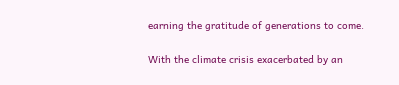earning the gratitude of generations to come.

With the climate crisis exacerbated by an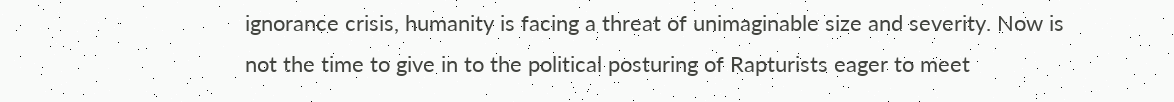ignorance crisis, humanity is facing a threat of unimaginable size and severity. Now is not the time to give in to the political posturing of Rapturists eager to meet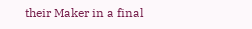their Maker in a final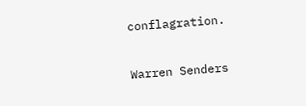conflagration.

Warren Senders